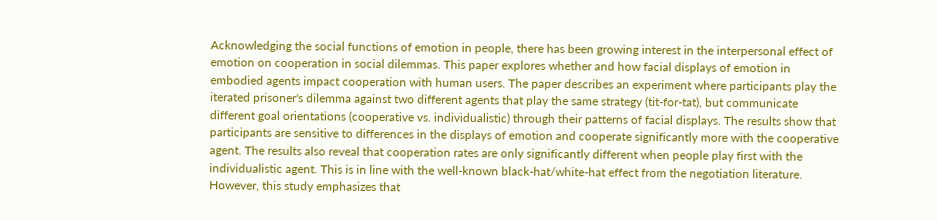Acknowledging the social functions of emotion in people, there has been growing interest in the interpersonal effect of emotion on cooperation in social dilemmas. This paper explores whether and how facial displays of emotion in embodied agents impact cooperation with human users. The paper describes an experiment where participants play the iterated prisoner's dilemma against two different agents that play the same strategy (tit-for-tat), but communicate different goal orientations (cooperative vs. individualistic) through their patterns of facial displays. The results show that participants are sensitive to differences in the displays of emotion and cooperate significantly more with the cooperative agent. The results also reveal that cooperation rates are only significantly different when people play first with the individualistic agent. This is in line with the well-known black-hat/white-hat effect from the negotiation literature. However, this study emphasizes that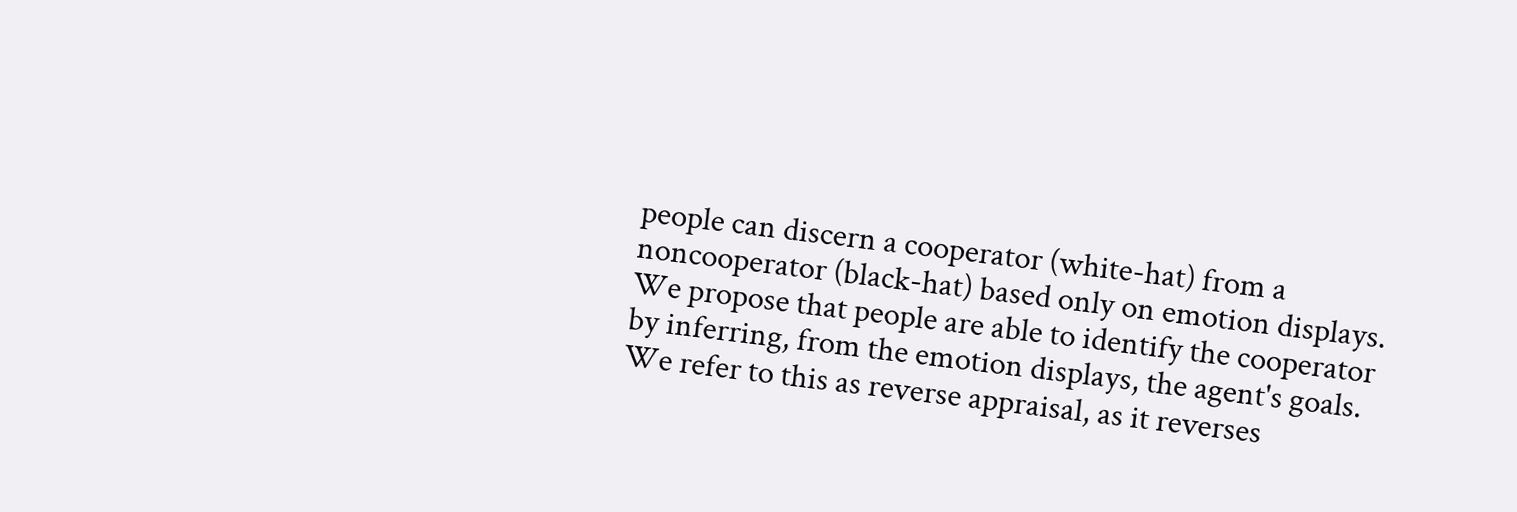people can discern a cooperator (white-hat) from a noncooperator (black-hat) based only on emotion displays. We propose that people are able to identify the cooperator by inferring, from the emotion displays, the agent's goals. We refer to this as reverse appraisal, as it reverses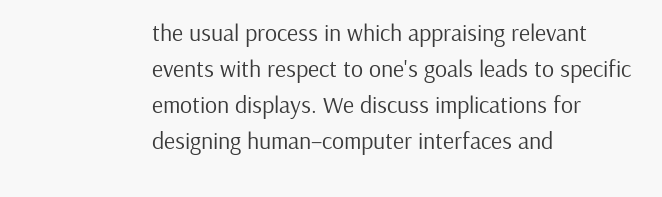the usual process in which appraising relevant events with respect to one's goals leads to specific emotion displays. We discuss implications for designing human–computer interfaces and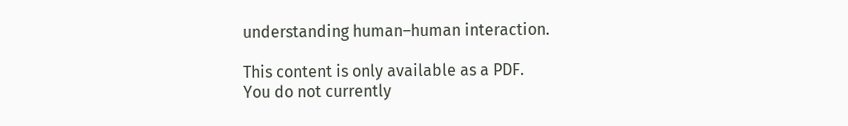understanding human–human interaction.

This content is only available as a PDF.
You do not currently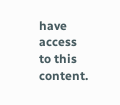have access to this content.